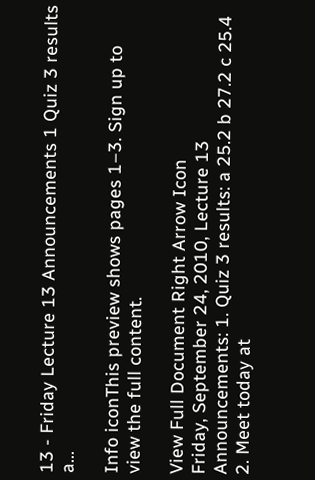13 - Friday Lecture 13 Announcements 1 Quiz 3 results a...

Info iconThis preview shows pages 1–3. Sign up to view the full content.

View Full Document Right Arrow Icon
Friday, September 24, 2010, Lecture 13 Announcements: 1. Quiz 3 results: a 25.2 b 27.2 c 25.4 2. Meet today at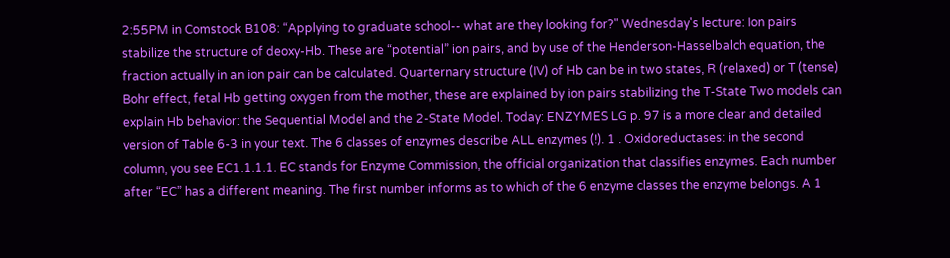2:55PM in Comstock B108: “Applying to graduate school-- what are they looking for?" Wednesday's lecture: Ion pairs stabilize the structure of deoxy-Hb. These are “potential” ion pairs, and by use of the Henderson-Hasselbalch equation, the fraction actually in an ion pair can be calculated. Quarternary structure (IV) of Hb can be in two states, R (relaxed) or T (tense) Bohr effect, fetal Hb getting oxygen from the mother, these are explained by ion pairs stabilizing the T-State Two models can explain Hb behavior: the Sequential Model and the 2-State Model. Today: ENZYMES LG p. 97 is a more clear and detailed version of Table 6-3 in your text. The 6 classes of enzymes describe ALL enzymes (!). 1 . Oxidoreductases: in the second column, you see EC1.1.1.1. EC stands for Enzyme Commission, the official organization that classifies enzymes. Each number after “EC” has a different meaning. The first number informs as to which of the 6 enzyme classes the enzyme belongs. A 1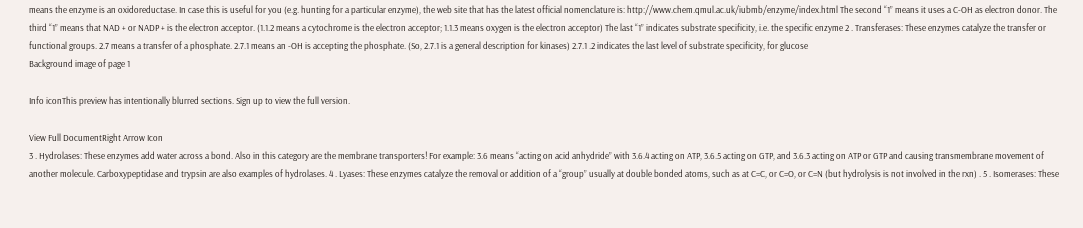means the enzyme is an oxidoreductase. In case this is useful for you (e.g. hunting for a particular enzyme), the web site that has the latest official nomenclature is: http://www.chem.qmul.ac.uk/iubmb/enzyme/index.html The second “1” means it uses a C-OH as electron donor. The third “1” means that NAD + or NADP + is the electron acceptor. (1.1.2 means a cytochrome is the electron acceptor; 1.1.3 means oxygen is the electron acceptor) The last “1” indicates substrate specificity, i.e. the specific enzyme 2 . Transferases: These enzymes catalyze the transfer or functional groups. 2.7 means a transfer of a phosphate. 2.7.1 means an -OH is accepting the phosphate. (So, 2.7.1 is a general description for kinases) 2.7.1 .2 indicates the last level of substrate specificity, for glucose
Background image of page 1

Info iconThis preview has intentionally blurred sections. Sign up to view the full version.

View Full DocumentRight Arrow Icon
3 . Hydrolases: These enzymes add water across a bond. Also in this category are the membrane transporters! For example: 3.6 means “acting on acid anhydride” with 3.6.4 acting on ATP, 3.6.5 acting on GTP, and 3.6.3 acting on ATP or GTP and causing transmembrane movement of another molecule. Carboxypeptidase and trypsin are also examples of hydrolases. 4 . Lyases: These enzymes catalyze the removal or addition of a “group” usually at double bonded atoms, such as at C=C, or C=O, or C=N (but hydrolysis is not involved in the rxn) . 5 . Isomerases: These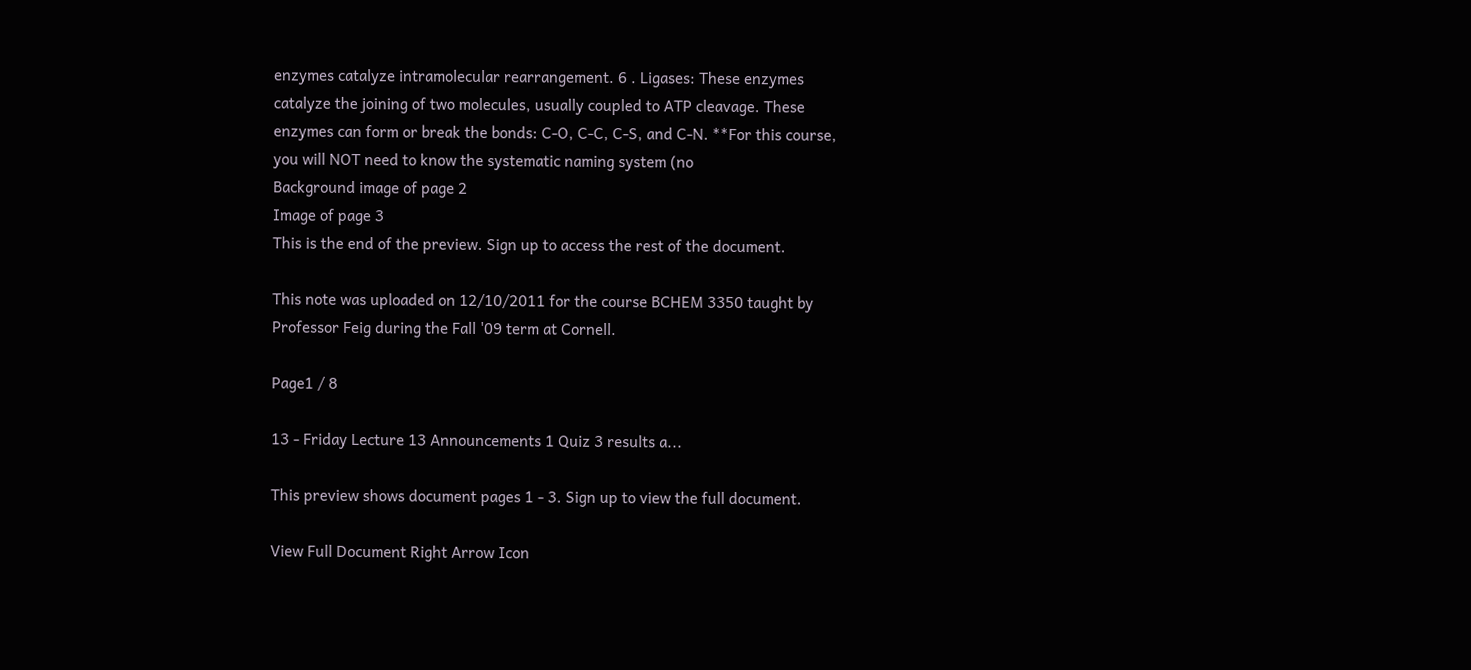enzymes catalyze intramolecular rearrangement. 6 . Ligases: These enzymes catalyze the joining of two molecules, usually coupled to ATP cleavage. These enzymes can form or break the bonds: C-O, C-C, C-S, and C-N. **For this course, you will NOT need to know the systematic naming system (no
Background image of page 2
Image of page 3
This is the end of the preview. Sign up to access the rest of the document.

This note was uploaded on 12/10/2011 for the course BCHEM 3350 taught by Professor Feig during the Fall '09 term at Cornell.

Page1 / 8

13 - Friday Lecture 13 Announcements 1 Quiz 3 results a...

This preview shows document pages 1 - 3. Sign up to view the full document.

View Full Document Right Arrow Icon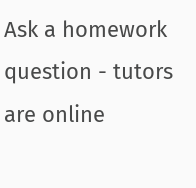Ask a homework question - tutors are online